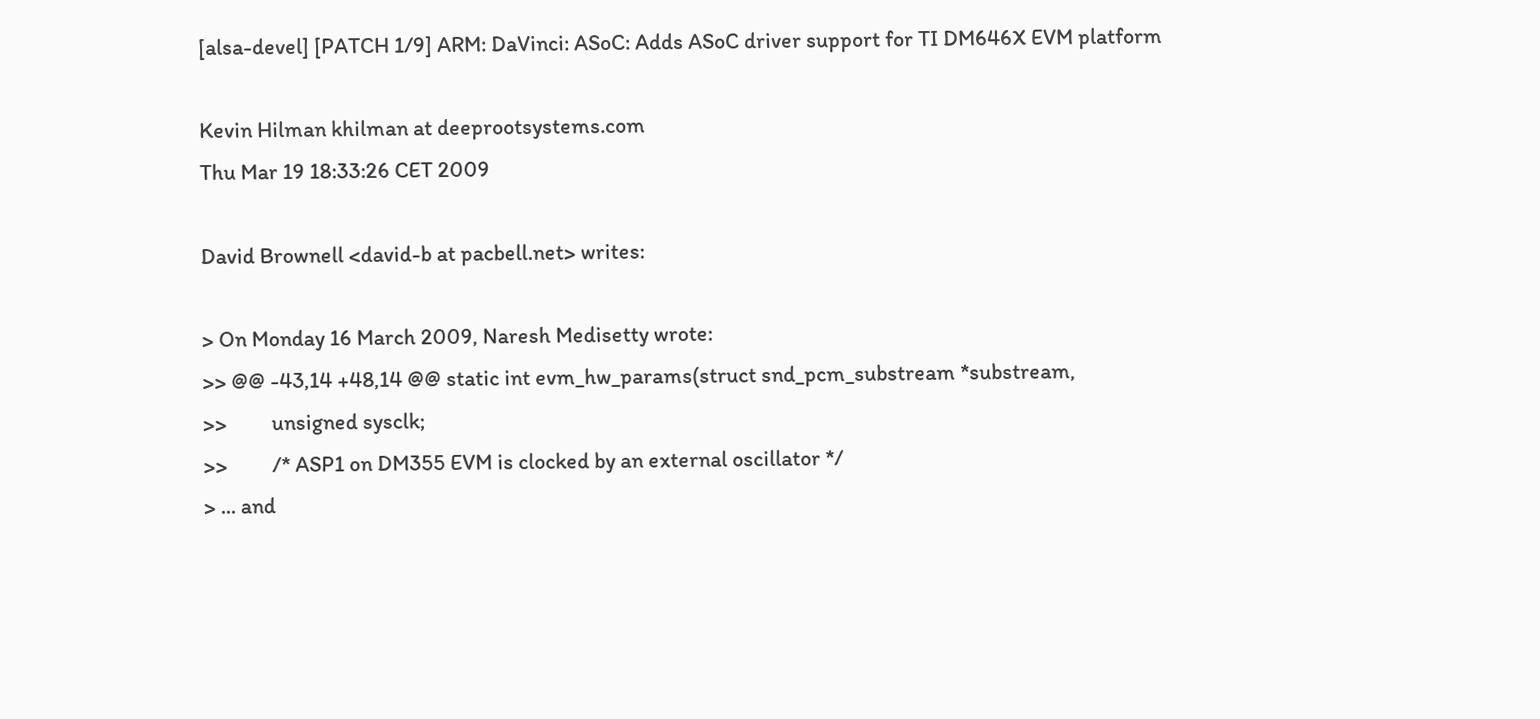[alsa-devel] [PATCH 1/9] ARM: DaVinci: ASoC: Adds ASoC driver support for TI DM646X EVM platform

Kevin Hilman khilman at deeprootsystems.com
Thu Mar 19 18:33:26 CET 2009

David Brownell <david-b at pacbell.net> writes:

> On Monday 16 March 2009, Naresh Medisetty wrote:
>> @@ -43,14 +48,14 @@ static int evm_hw_params(struct snd_pcm_substream *substream,
>>         unsigned sysclk;
>>         /* ASP1 on DM355 EVM is clocked by an external oscillator */
> ... and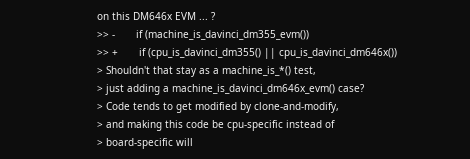on this DM646x EVM ... ?
>> -       if (machine_is_davinci_dm355_evm())
>> +       if (cpu_is_davinci_dm355() || cpu_is_davinci_dm646x())
> Shouldn't that stay as a machine_is_*() test,
> just adding a machine_is_davinci_dm646x_evm() case?
> Code tends to get modified by clone-and-modify,
> and making this code be cpu-specific instead of
> board-specific will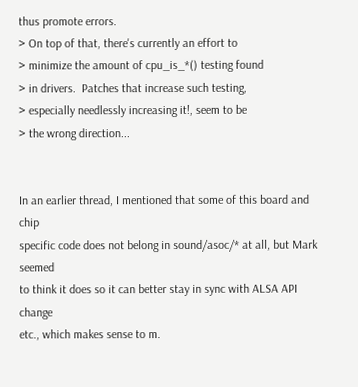thus promote errors.
> On top of that, there's currently an effort to
> minimize the amount of cpu_is_*() testing found
> in drivers.  Patches that increase such testing,
> especially needlessly increasing it!, seem to be
> the wrong direction...


In an earlier thread, I mentioned that some of this board and chip
specific code does not belong in sound/asoc/* at all, but Mark seemed
to think it does so it can better stay in sync with ALSA API change
etc., which makes sense to m.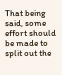That being said, some effort should be made to split out the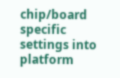chip/board specific settings into platform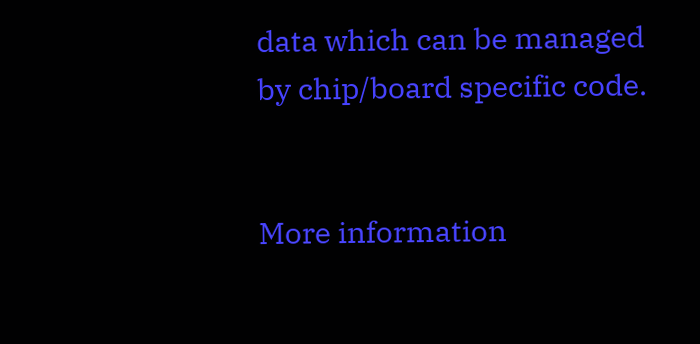data which can be managed
by chip/board specific code.


More information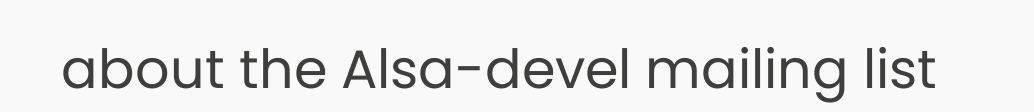about the Alsa-devel mailing list